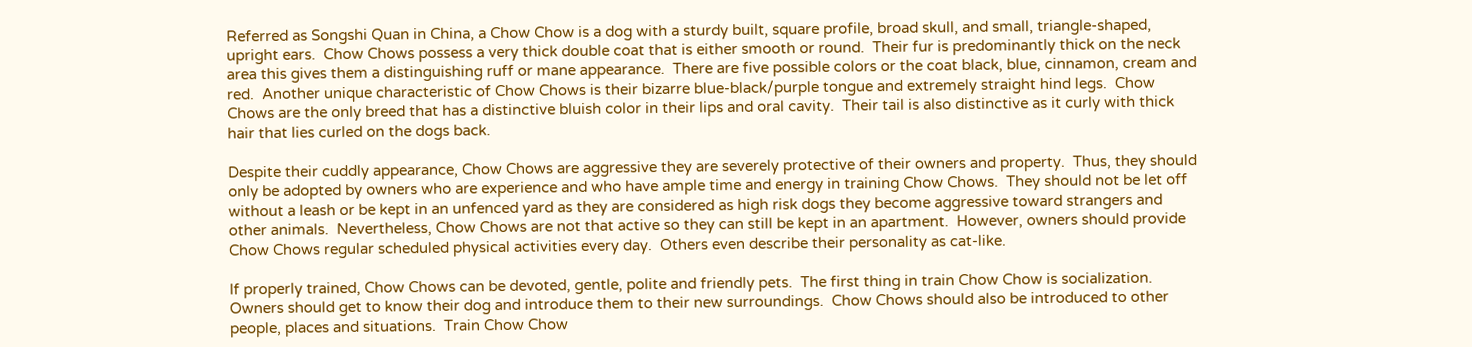Referred as Songshi Quan in China, a Chow Chow is a dog with a sturdy built, square profile, broad skull, and small, triangle-shaped, upright ears.  Chow Chows possess a very thick double coat that is either smooth or round.  Their fur is predominantly thick on the neck area this gives them a distinguishing ruff or mane appearance.  There are five possible colors or the coat black, blue, cinnamon, cream and red.  Another unique characteristic of Chow Chows is their bizarre blue-black/purple tongue and extremely straight hind legs.  Chow Chows are the only breed that has a distinctive bluish color in their lips and oral cavity.  Their tail is also distinctive as it curly with thick hair that lies curled on the dogs back.

Despite their cuddly appearance, Chow Chows are aggressive they are severely protective of their owners and property.  Thus, they should only be adopted by owners who are experience and who have ample time and energy in training Chow Chows.  They should not be let off without a leash or be kept in an unfenced yard as they are considered as high risk dogs they become aggressive toward strangers and other animals.  Nevertheless, Chow Chows are not that active so they can still be kept in an apartment.  However, owners should provide Chow Chows regular scheduled physical activities every day.  Others even describe their personality as cat-like.

If properly trained, Chow Chows can be devoted, gentle, polite and friendly pets.  The first thing in train Chow Chow is socialization.  Owners should get to know their dog and introduce them to their new surroundings.  Chow Chows should also be introduced to other people, places and situations.  Train Chow Chow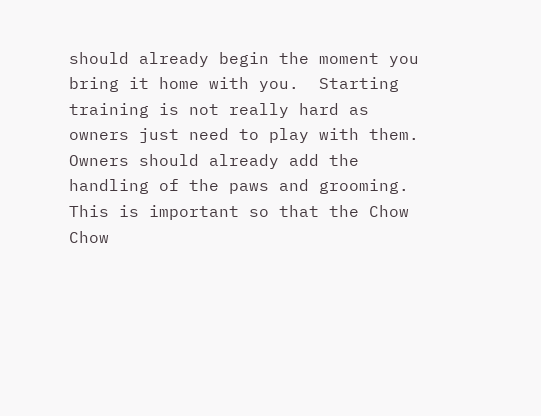should already begin the moment you bring it home with you.  Starting training is not really hard as owners just need to play with them.  Owners should already add the handling of the paws and grooming.  This is important so that the Chow Chow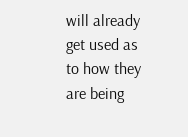will already get used as to how they are being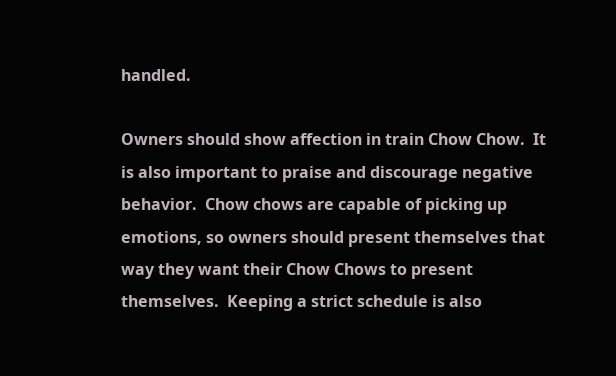handled.

Owners should show affection in train Chow Chow.  It is also important to praise and discourage negative behavior.  Chow chows are capable of picking up emotions, so owners should present themselves that way they want their Chow Chows to present themselves.  Keeping a strict schedule is also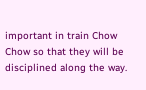important in train Chow Chow so that they will be disciplined along the way.